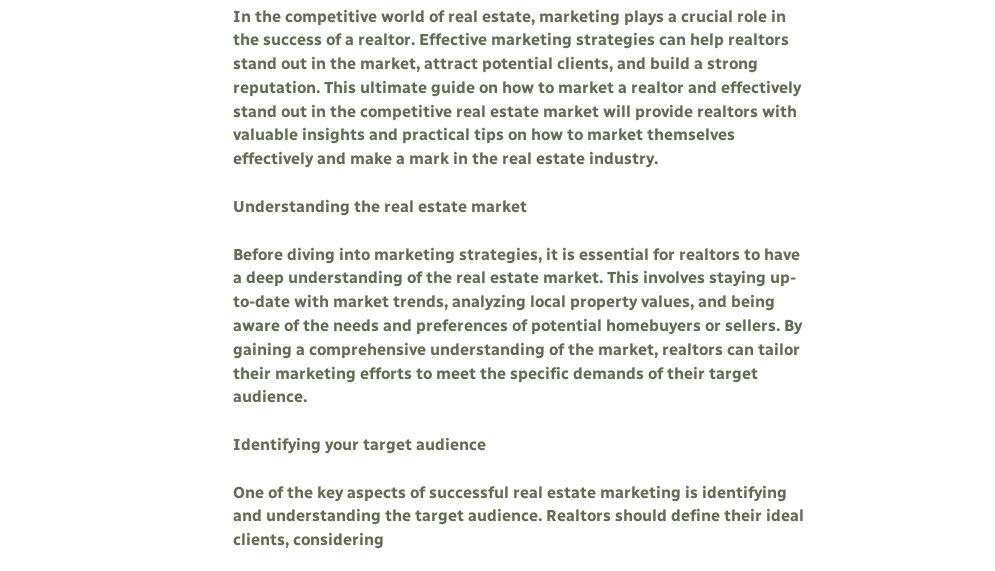In the competitive world of real estate, marketing plays a crucial role in the success of a realtor. Effective marketing strategies can help realtors stand out in the market, attract potential clients, and build a strong reputation. This ultimate guide on how to market a realtor and effectively stand out in the competitive real estate market will provide realtors with valuable insights and practical tips on how to market themselves effectively and make a mark in the real estate industry.

Understanding the real estate market

Before diving into marketing strategies, it is essential for realtors to have a deep understanding of the real estate market. This involves staying up-to-date with market trends, analyzing local property values, and being aware of the needs and preferences of potential homebuyers or sellers. By gaining a comprehensive understanding of the market, realtors can tailor their marketing efforts to meet the specific demands of their target audience.

Identifying your target audience

One of the key aspects of successful real estate marketing is identifying and understanding the target audience. Realtors should define their ideal clients, considering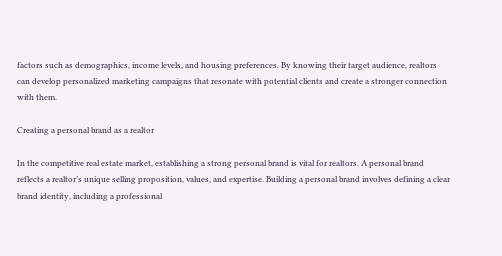factors such as demographics, income levels, and housing preferences. By knowing their target audience, realtors can develop personalized marketing campaigns that resonate with potential clients and create a stronger connection with them.

Creating a personal brand as a realtor

In the competitive real estate market, establishing a strong personal brand is vital for realtors. A personal brand reflects a realtor’s unique selling proposition, values, and expertise. Building a personal brand involves defining a clear brand identity, including a professional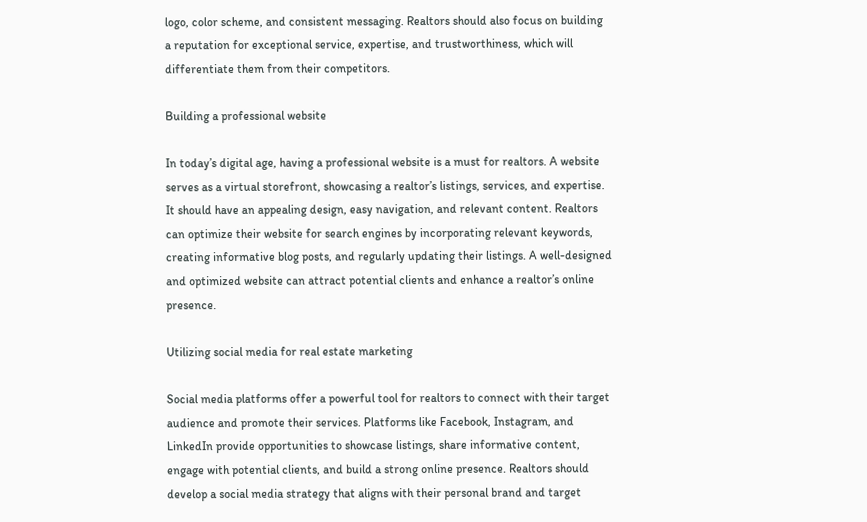logo, color scheme, and consistent messaging. Realtors should also focus on building a reputation for exceptional service, expertise, and trustworthiness, which will differentiate them from their competitors.

Building a professional website

In today’s digital age, having a professional website is a must for realtors. A website serves as a virtual storefront, showcasing a realtor’s listings, services, and expertise. It should have an appealing design, easy navigation, and relevant content. Realtors can optimize their website for search engines by incorporating relevant keywords, creating informative blog posts, and regularly updating their listings. A well-designed and optimized website can attract potential clients and enhance a realtor’s online presence.

Utilizing social media for real estate marketing

Social media platforms offer a powerful tool for realtors to connect with their target audience and promote their services. Platforms like Facebook, Instagram, and LinkedIn provide opportunities to showcase listings, share informative content, engage with potential clients, and build a strong online presence. Realtors should develop a social media strategy that aligns with their personal brand and target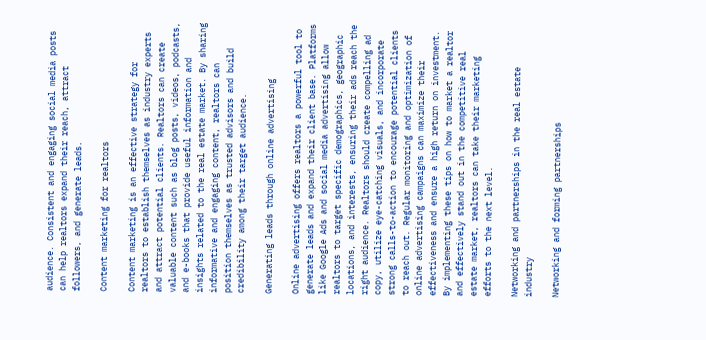audience. Consistent and engaging social media posts can help realtors expand their reach, attract followers, and generate leads.

Content marketing for realtors

Content marketing is an effective strategy for realtors to establish themselves as industry experts and attract potential clients. Realtors can create valuable content such as blog posts, videos, podcasts, and e-books that provide useful information and insights related to the real estate market. By sharing informative and engaging content, realtors can position themselves as trusted advisors and build credibility among their target audience.

Generating leads through online advertising

Online advertising offers realtors a powerful tool to generate leads and expand their client base. Platforms like Google Ads and social media advertising allow realtors to target specific demographics, geographic locations, and interests, ensuring their ads reach the right audience. Realtors should create compelling ad copy, utilize eye-catching visuals, and incorporate strong calls-to-action to encourage potential clients to reach out. Regular monitoring and optimization of online advertising campaigns can maximize their effectiveness and ensure a high return on investment. By implementing these tips on how to market a realtor and effectively stand out in the competitive real estate market, realtors can take their marketing efforts to the next level.

Networking and partnerships in the real estate industry

Networking and forming partnerships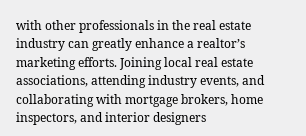with other professionals in the real estate industry can greatly enhance a realtor’s marketing efforts. Joining local real estate associations, attending industry events, and collaborating with mortgage brokers, home inspectors, and interior designers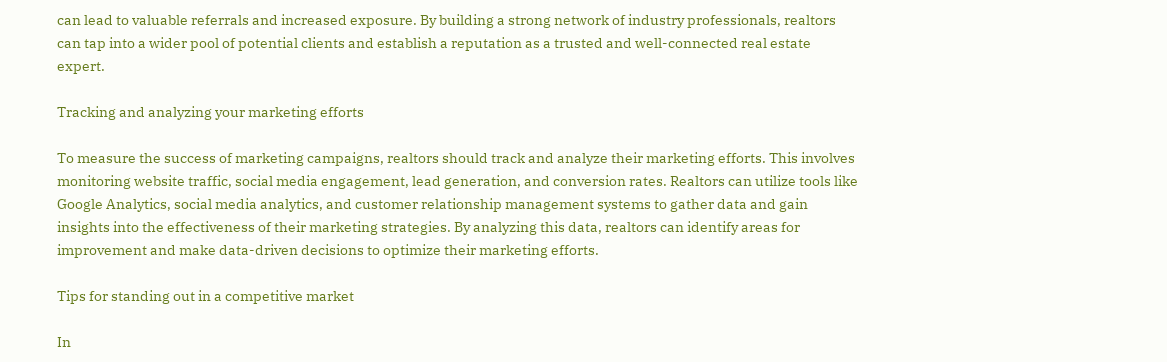can lead to valuable referrals and increased exposure. By building a strong network of industry professionals, realtors can tap into a wider pool of potential clients and establish a reputation as a trusted and well-connected real estate expert.

Tracking and analyzing your marketing efforts

To measure the success of marketing campaigns, realtors should track and analyze their marketing efforts. This involves monitoring website traffic, social media engagement, lead generation, and conversion rates. Realtors can utilize tools like Google Analytics, social media analytics, and customer relationship management systems to gather data and gain insights into the effectiveness of their marketing strategies. By analyzing this data, realtors can identify areas for improvement and make data-driven decisions to optimize their marketing efforts.

Tips for standing out in a competitive market

In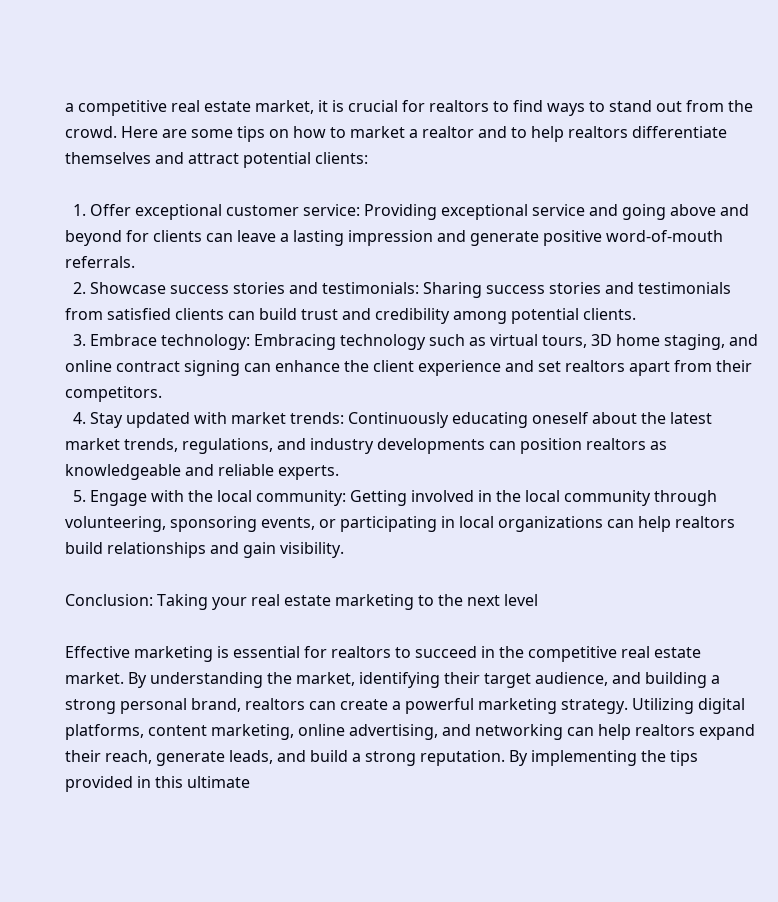a competitive real estate market, it is crucial for realtors to find ways to stand out from the crowd. Here are some tips on how to market a realtor and to help realtors differentiate themselves and attract potential clients:

  1. Offer exceptional customer service: Providing exceptional service and going above and beyond for clients can leave a lasting impression and generate positive word-of-mouth referrals.
  2. Showcase success stories and testimonials: Sharing success stories and testimonials from satisfied clients can build trust and credibility among potential clients.
  3. Embrace technology: Embracing technology such as virtual tours, 3D home staging, and online contract signing can enhance the client experience and set realtors apart from their competitors.
  4. Stay updated with market trends: Continuously educating oneself about the latest market trends, regulations, and industry developments can position realtors as knowledgeable and reliable experts.
  5. Engage with the local community: Getting involved in the local community through volunteering, sponsoring events, or participating in local organizations can help realtors build relationships and gain visibility.

Conclusion: Taking your real estate marketing to the next level

Effective marketing is essential for realtors to succeed in the competitive real estate market. By understanding the market, identifying their target audience, and building a strong personal brand, realtors can create a powerful marketing strategy. Utilizing digital platforms, content marketing, online advertising, and networking can help realtors expand their reach, generate leads, and build a strong reputation. By implementing the tips provided in this ultimate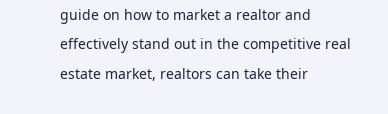guide on how to market a realtor and effectively stand out in the competitive real estate market, realtors can take their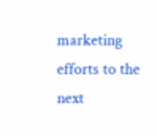marketing efforts to the next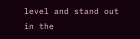level and stand out in the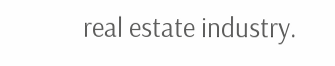real estate industry.